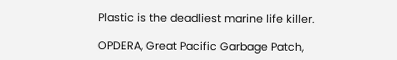Plastic is the deadliest marine life killer.

OPDERA, Great Pacific Garbage Patch,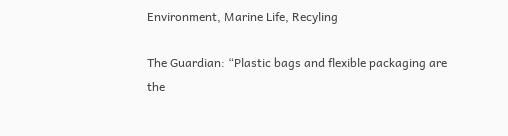Environment, Marine Life, Recyling

The Guardian: “Plastic bags and flexible packaging are the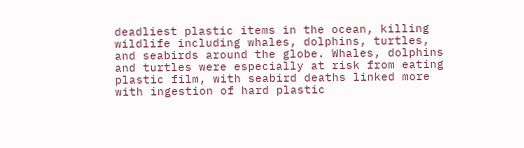deadliest plastic items in the ocean, killing wildlife including whales, dolphins, turtles, and seabirds around the globe. Whales, dolphins and turtles were especially at risk from eating plastic film, with seabird deaths linked more with ingestion of hard plastic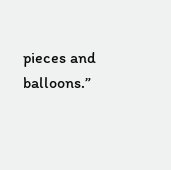pieces and balloons.”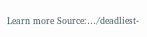Learn more Source:…/deadliest-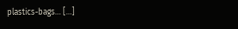plastics-bags… […]